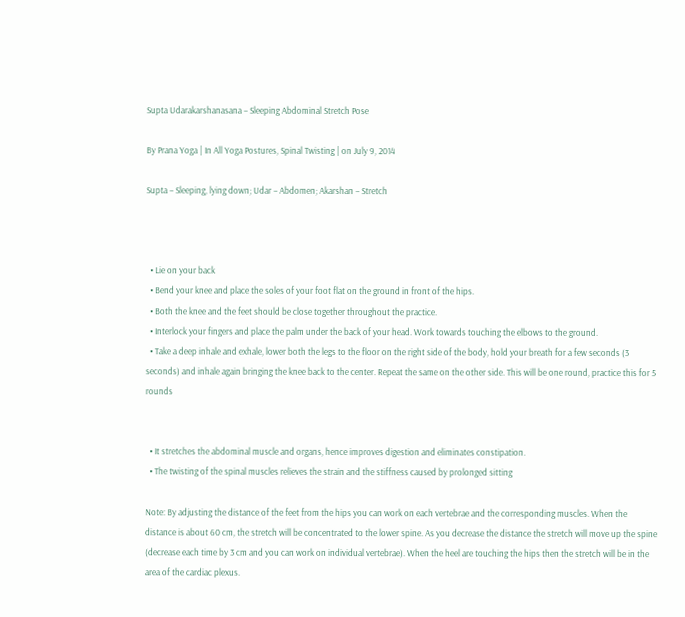Supta Udarakarshanasana – Sleeping Abdominal Stretch Pose

By Prana Yoga | In All Yoga Postures, Spinal Twisting | on July 9, 2014

Supta – Sleeping, lying down; Udar – Abdomen; Akarshan – Stretch



  • Lie on your back
  • Bend your knee and place the soles of your foot flat on the ground in front of the hips.
  • Both the knee and the feet should be close together throughout the practice.
  • Interlock your fingers and place the palm under the back of your head. Work towards touching the elbows to the ground.
  • Take a deep inhale and exhale, lower both the legs to the floor on the right side of the body, hold your breath for a few seconds (3 seconds) and inhale again bringing the knee back to the center. Repeat the same on the other side. This will be one round, practice this for 5 rounds


  • It stretches the abdominal muscle and organs, hence improves digestion and eliminates constipation.
  • The twisting of the spinal muscles relieves the strain and the stiffness caused by prolonged sitting

Note: By adjusting the distance of the feet from the hips you can work on each vertebrae and the corresponding muscles. When the distance is about 60 cm, the stretch will be concentrated to the lower spine. As you decrease the distance the stretch will move up the spine (decrease each time by 3 cm and you can work on individual vertebrae). When the heel are touching the hips then the stretch will be in the area of the cardiac plexus.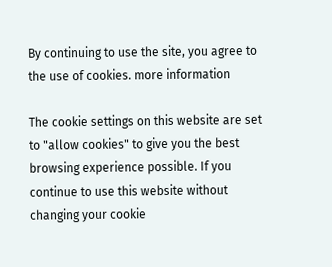By continuing to use the site, you agree to the use of cookies. more information

The cookie settings on this website are set to "allow cookies" to give you the best browsing experience possible. If you continue to use this website without changing your cookie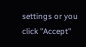settings or you click "Accept"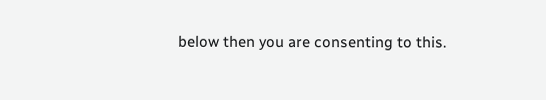below then you are consenting to this.